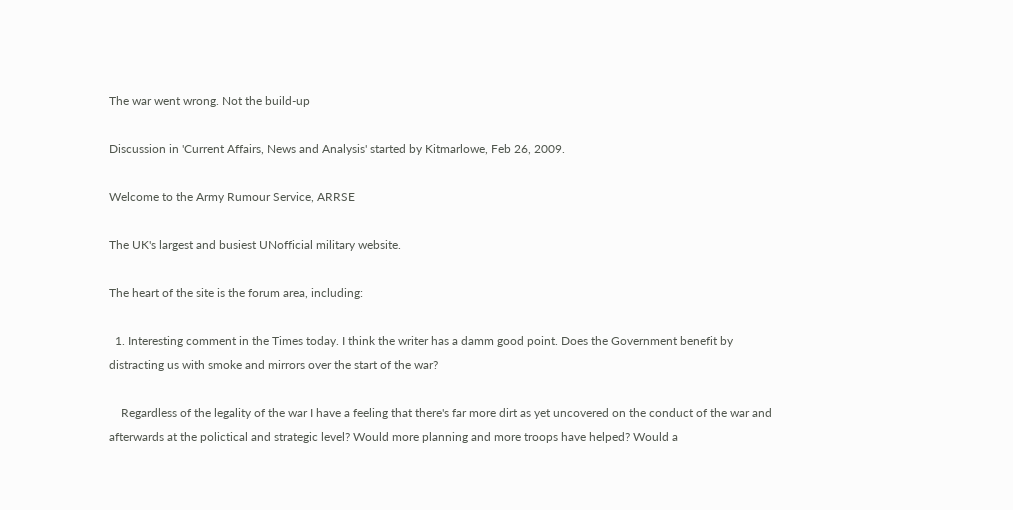The war went wrong. Not the build-up

Discussion in 'Current Affairs, News and Analysis' started by Kitmarlowe, Feb 26, 2009.

Welcome to the Army Rumour Service, ARRSE

The UK's largest and busiest UNofficial military website.

The heart of the site is the forum area, including:

  1. Interesting comment in the Times today. I think the writer has a damm good point. Does the Government benefit by distracting us with smoke and mirrors over the start of the war?

    Regardless of the legality of the war I have a feeling that there's far more dirt as yet uncovered on the conduct of the war and afterwards at the polictical and strategic level? Would more planning and more troops have helped? Would a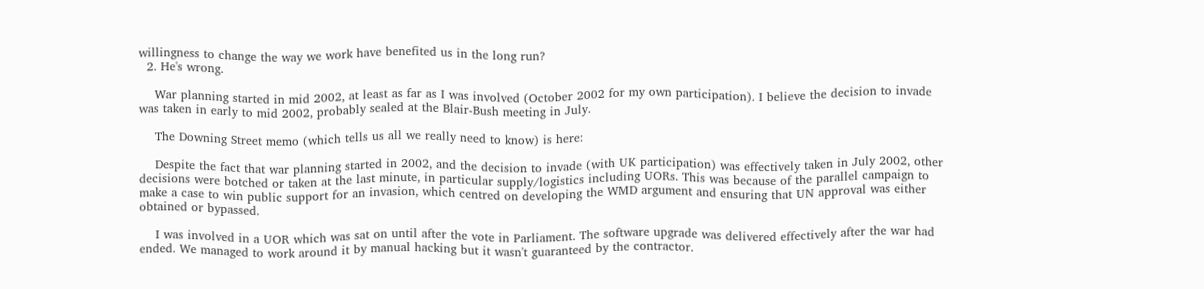willingness to change the way we work have benefited us in the long run?
  2. He's wrong.

    War planning started in mid 2002, at least as far as I was involved (October 2002 for my own participation). I believe the decision to invade was taken in early to mid 2002, probably sealed at the Blair-Bush meeting in July.

    The Downing Street memo (which tells us all we really need to know) is here:

    Despite the fact that war planning started in 2002, and the decision to invade (with UK participation) was effectively taken in July 2002, other decisions were botched or taken at the last minute, in particular supply/logistics including UORs. This was because of the parallel campaign to make a case to win public support for an invasion, which centred on developing the WMD argument and ensuring that UN approval was either obtained or bypassed.

    I was involved in a UOR which was sat on until after the vote in Parliament. The software upgrade was delivered effectively after the war had ended. We managed to work around it by manual hacking but it wasn't guaranteed by the contractor.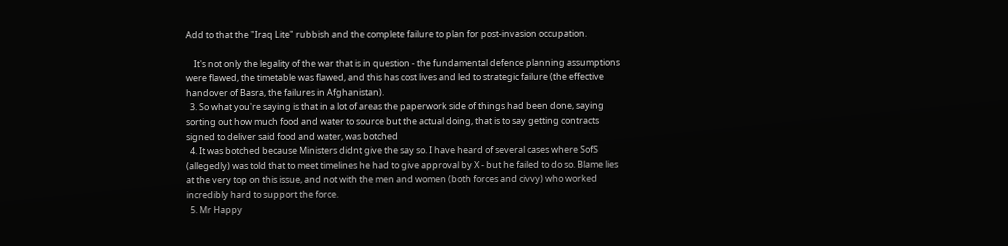Add to that the "Iraq Lite" rubbish and the complete failure to plan for post-invasion occupation.

    It's not only the legality of the war that is in question - the fundamental defence planning assumptions were flawed, the timetable was flawed, and this has cost lives and led to strategic failure (the effective handover of Basra, the failures in Afghanistan).
  3. So what you're saying is that in a lot of areas the paperwork side of things had been done, saying sorting out how much food and water to source but the actual doing, that is to say getting contracts signed to deliver said food and water, was botched
  4. It was botched because Ministers didnt give the say so. I have heard of several cases where SofS (allegedly) was told that to meet timelines he had to give approval by X - but he failed to do so. Blame lies at the very top on this issue, and not with the men and women (both forces and civvy) who worked incredibly hard to support the force.
  5. Mr Happy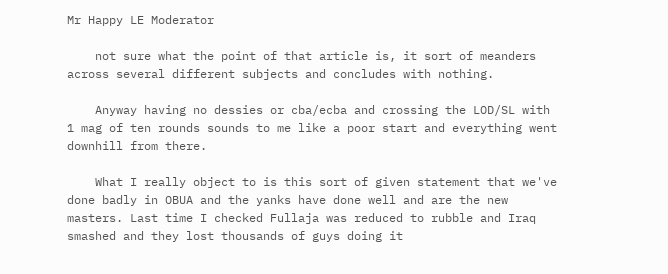Mr Happy LE Moderator

    not sure what the point of that article is, it sort of meanders across several different subjects and concludes with nothing.

    Anyway having no dessies or cba/ecba and crossing the LOD/SL with 1 mag of ten rounds sounds to me like a poor start and everything went downhill from there.

    What I really object to is this sort of given statement that we've done badly in OBUA and the yanks have done well and are the new masters. Last time I checked Fullaja was reduced to rubble and Iraq smashed and they lost thousands of guys doing it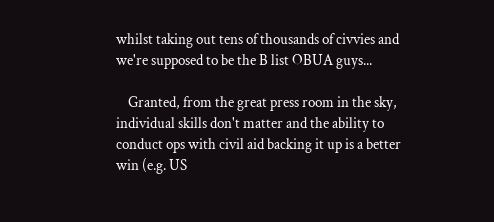whilst taking out tens of thousands of civvies and we're supposed to be the B list OBUA guys...

    Granted, from the great press room in the sky, individual skills don't matter and the ability to conduct ops with civil aid backing it up is a better win (e.g. US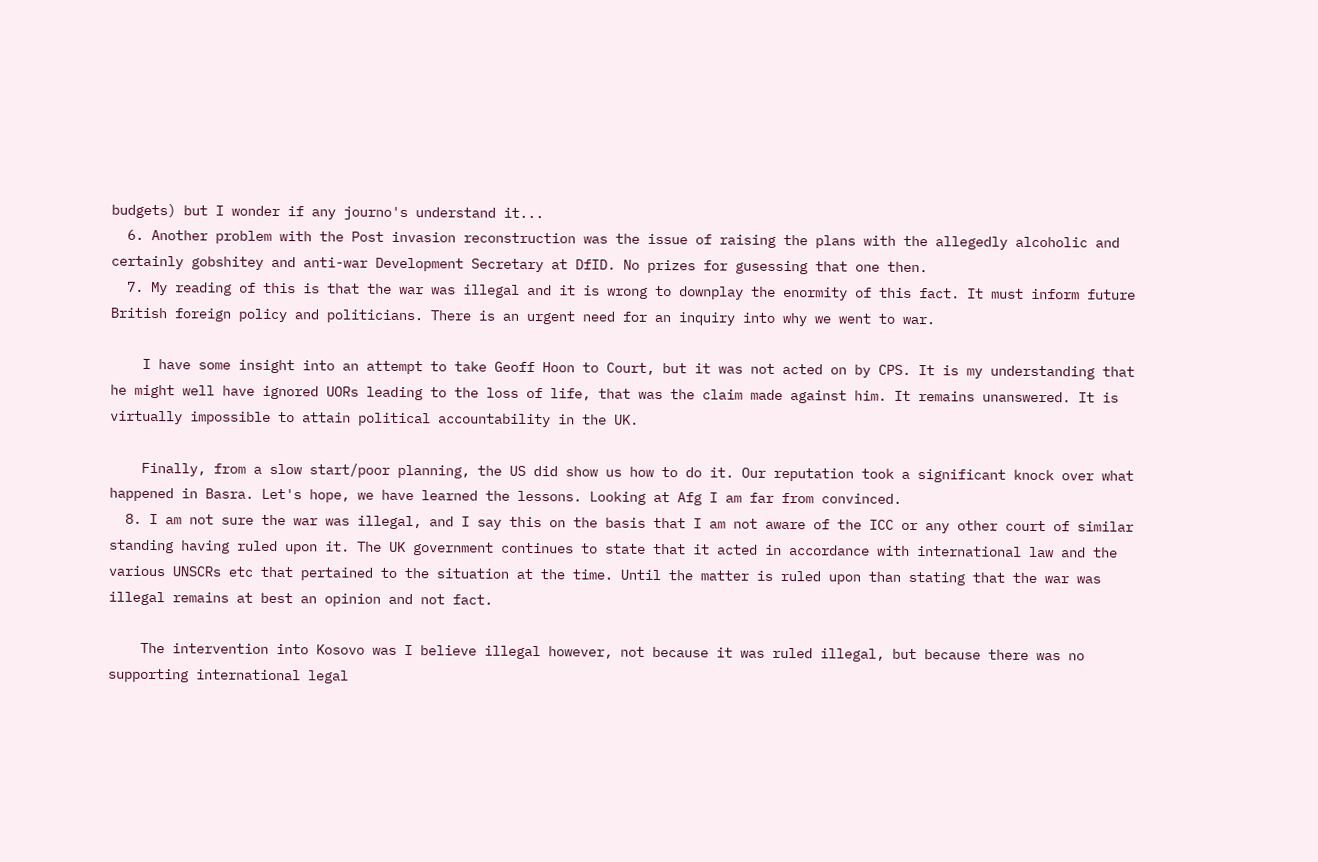budgets) but I wonder if any journo's understand it...
  6. Another problem with the Post invasion reconstruction was the issue of raising the plans with the allegedly alcoholic and certainly gobshitey and anti-war Development Secretary at DfID. No prizes for gusessing that one then.
  7. My reading of this is that the war was illegal and it is wrong to downplay the enormity of this fact. It must inform future British foreign policy and politicians. There is an urgent need for an inquiry into why we went to war.

    I have some insight into an attempt to take Geoff Hoon to Court, but it was not acted on by CPS. It is my understanding that he might well have ignored UORs leading to the loss of life, that was the claim made against him. It remains unanswered. It is virtually impossible to attain political accountability in the UK.

    Finally, from a slow start/poor planning, the US did show us how to do it. Our reputation took a significant knock over what happened in Basra. Let's hope, we have learned the lessons. Looking at Afg I am far from convinced.
  8. I am not sure the war was illegal, and I say this on the basis that I am not aware of the ICC or any other court of similar standing having ruled upon it. The UK government continues to state that it acted in accordance with international law and the various UNSCRs etc that pertained to the situation at the time. Until the matter is ruled upon than stating that the war was illegal remains at best an opinion and not fact.

    The intervention into Kosovo was I believe illegal however, not because it was ruled illegal, but because there was no supporting international legal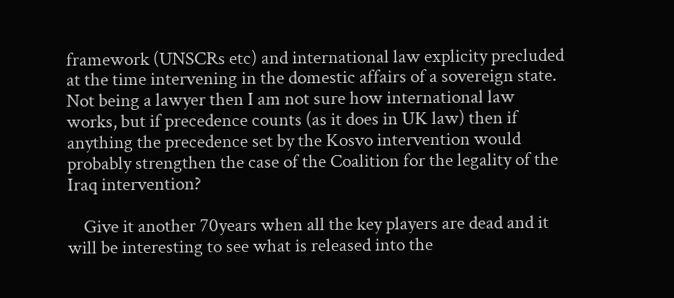framework (UNSCRs etc) and international law explicity precluded at the time intervening in the domestic affairs of a sovereign state. Not being a lawyer then I am not sure how international law works, but if precedence counts (as it does in UK law) then if anything the precedence set by the Kosvo intervention would probably strengthen the case of the Coalition for the legality of the Iraq intervention?

    Give it another 70years when all the key players are dead and it will be interesting to see what is released into the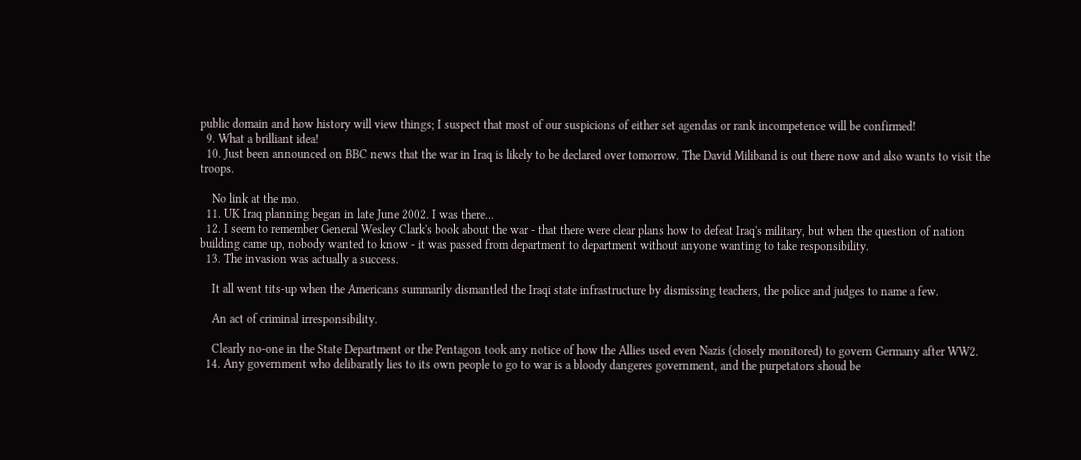public domain and how history will view things; I suspect that most of our suspicions of either set agendas or rank incompetence will be confirmed!
  9. What a brilliant idea!
  10. Just been announced on BBC news that the war in Iraq is likely to be declared over tomorrow. The David Miliband is out there now and also wants to visit the troops.

    No link at the mo.
  11. UK Iraq planning began in late June 2002. I was there...
  12. I seem to remember General Wesley Clark's book about the war - that there were clear plans how to defeat Iraq's military, but when the question of nation building came up, nobody wanted to know - it was passed from department to department without anyone wanting to take responsibility.
  13. The invasion was actually a success.

    It all went tits-up when the Americans summarily dismantled the Iraqi state infrastructure by dismissing teachers, the police and judges to name a few.

    An act of criminal irresponsibility.

    Clearly no-one in the State Department or the Pentagon took any notice of how the Allies used even Nazis (closely monitored) to govern Germany after WW2.
  14. Any government who delibaratly lies to its own people to go to war is a bloody dangeres government, and the purpetators shoud be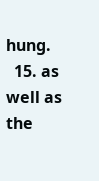hung.
  15. as well as the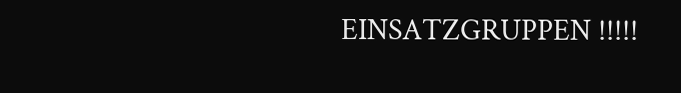EINSATZGRUPPEN !!!!!